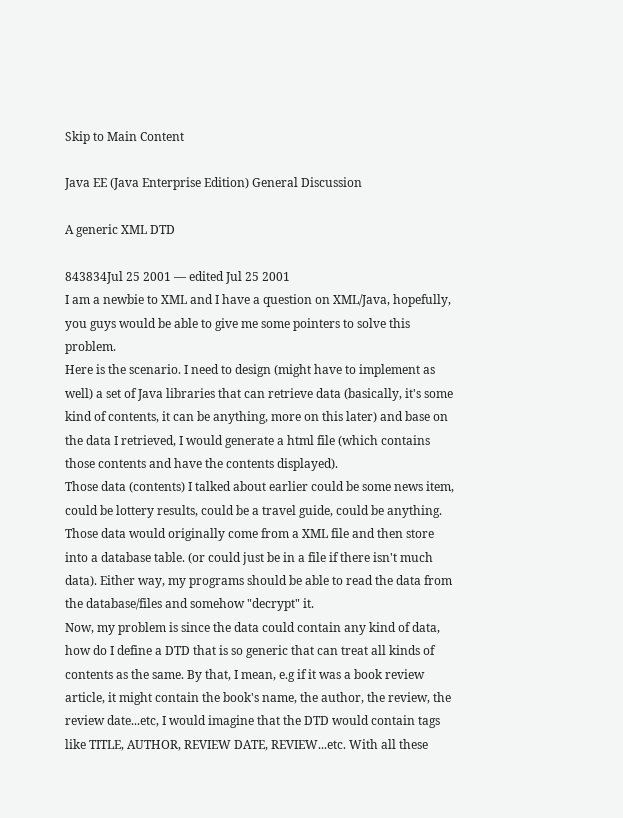Skip to Main Content

Java EE (Java Enterprise Edition) General Discussion

A generic XML DTD

843834Jul 25 2001 — edited Jul 25 2001
I am a newbie to XML and I have a question on XML/Java, hopefully, you guys would be able to give me some pointers to solve this problem.
Here is the scenario. I need to design (might have to implement as well) a set of Java libraries that can retrieve data (basically, it's some kind of contents, it can be anything, more on this later) and base on the data I retrieved, I would generate a html file (which contains those contents and have the contents displayed).
Those data (contents) I talked about earlier could be some news item, could be lottery results, could be a travel guide, could be anything. Those data would originally come from a XML file and then store into a database table. (or could just be in a file if there isn't much data). Either way, my programs should be able to read the data from the database/files and somehow "decrypt" it.
Now, my problem is since the data could contain any kind of data, how do I define a DTD that is so generic that can treat all kinds of contents as the same. By that, I mean, e.g if it was a book review article, it might contain the book's name, the author, the review, the review date...etc, I would imagine that the DTD would contain tags like TITLE, AUTHOR, REVIEW DATE, REVIEW...etc. With all these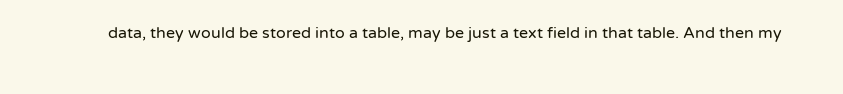data, they would be stored into a table, may be just a text field in that table. And then my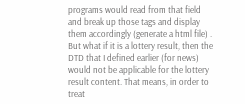programs would read from that field and break up those tags and display them accordingly (generate a html file) . But what if it is a lottery result, then the DTD that I defined earlier (for news) would not be applicable for the lottery result content. That means, in order to treat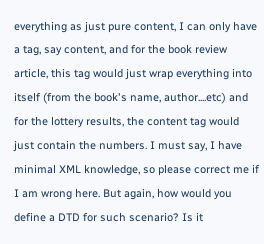everything as just pure content, I can only have a tag, say content, and for the book review article, this tag would just wrap everything into itself (from the book's name, author....etc) and for the lottery results, the content tag would just contain the numbers. I must say, I have minimal XML knowledge, so please correct me if I am wrong here. But again, how would you define a DTD for such scenario? Is it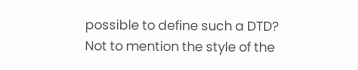possible to define such a DTD? Not to mention the style of the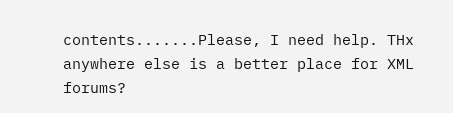contents.......Please, I need help. THx
anywhere else is a better place for XML forums?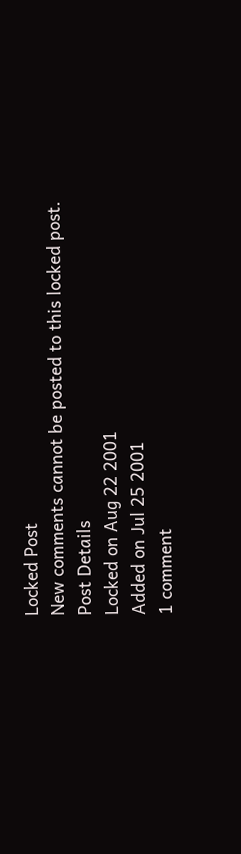Locked Post
New comments cannot be posted to this locked post.
Post Details
Locked on Aug 22 2001
Added on Jul 25 2001
1 comment